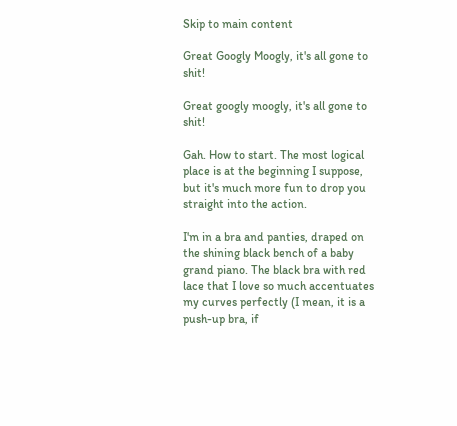Skip to main content

Great Googly Moogly, it's all gone to shit!

Great googly moogly, it's all gone to shit!

Gah. How to start. The most logical place is at the beginning I suppose, but it's much more fun to drop you straight into the action.

I'm in a bra and panties, draped on the shining black bench of a baby grand piano. The black bra with red lace that I love so much accentuates my curves perfectly (I mean, it is a push-up bra, if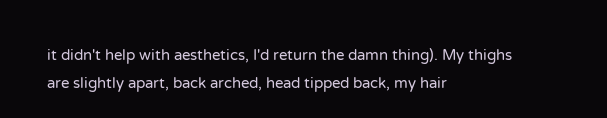it didn't help with aesthetics, I'd return the damn thing). My thighs are slightly apart, back arched, head tipped back, my hair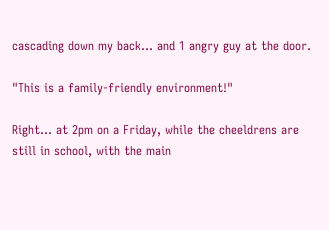cascading down my back... and 1 angry guy at the door.

"This is a family-friendly environment!"

Right... at 2pm on a Friday, while the cheeldrens are still in school, with the main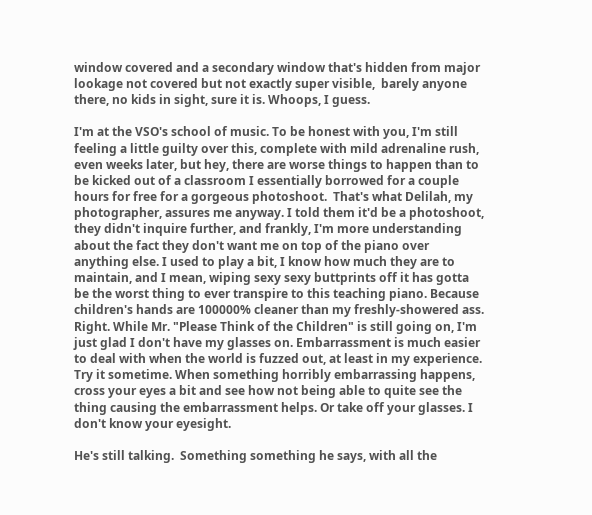window covered and a secondary window that's hidden from major lookage not covered but not exactly super visible,  barely anyone there, no kids in sight, sure it is. Whoops, I guess.

I'm at the VSO's school of music. To be honest with you, I'm still feeling a little guilty over this, complete with mild adrenaline rush, even weeks later, but hey, there are worse things to happen than to be kicked out of a classroom I essentially borrowed for a couple hours for free for a gorgeous photoshoot.  That's what Delilah, my photographer, assures me anyway. I told them it'd be a photoshoot, they didn't inquire further, and frankly, I'm more understanding about the fact they don't want me on top of the piano over anything else. I used to play a bit, I know how much they are to maintain, and I mean, wiping sexy sexy buttprints off it has gotta be the worst thing to ever transpire to this teaching piano. Because children's hands are 100000% cleaner than my freshly-showered ass. Right. While Mr. "Please Think of the Children" is still going on, I'm just glad I don't have my glasses on. Embarrassment is much easier to deal with when the world is fuzzed out, at least in my experience. Try it sometime. When something horribly embarrassing happens, cross your eyes a bit and see how not being able to quite see the thing causing the embarrassment helps. Or take off your glasses. I don't know your eyesight.

He's still talking.  Something something he says, with all the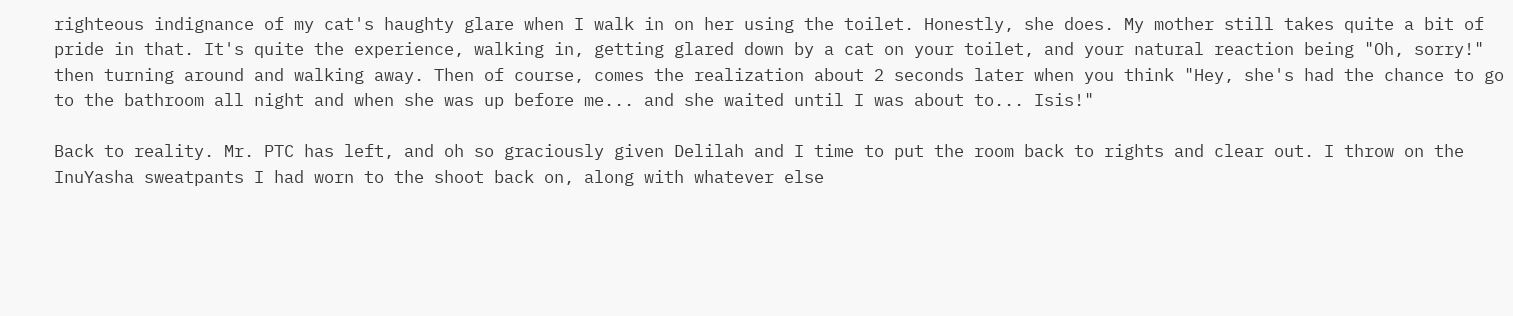righteous indignance of my cat's haughty glare when I walk in on her using the toilet. Honestly, she does. My mother still takes quite a bit of pride in that. It's quite the experience, walking in, getting glared down by a cat on your toilet, and your natural reaction being "Oh, sorry!" then turning around and walking away. Then of course, comes the realization about 2 seconds later when you think "Hey, she's had the chance to go to the bathroom all night and when she was up before me... and she waited until I was about to... Isis!"

Back to reality. Mr. PTC has left, and oh so graciously given Delilah and I time to put the room back to rights and clear out. I throw on the InuYasha sweatpants I had worn to the shoot back on, along with whatever else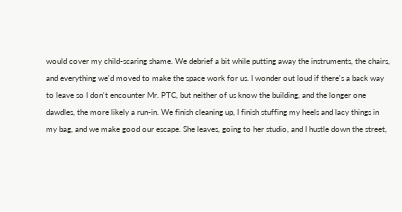would cover my child-scaring shame. We debrief a bit while putting away the instruments, the chairs, and everything we'd moved to make the space work for us. I wonder out loud if there's a back way to leave so I don't encounter Mr. PTC, but neither of us know the building, and the longer one dawdles, the more likely a run-in. We finish cleaning up, I finish stuffing my heels and lacy things in my bag, and we make good our escape. She leaves, going to her studio, and I hustle down the street,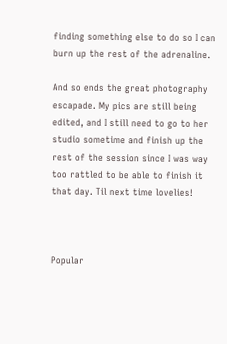finding something else to do so I can burn up the rest of the adrenaline.

And so ends the great photography escapade. My pics are still being edited, and I still need to go to her studio sometime and finish up the rest of the session since I was way too rattled to be able to finish it that day. Til next time lovelies!



Popular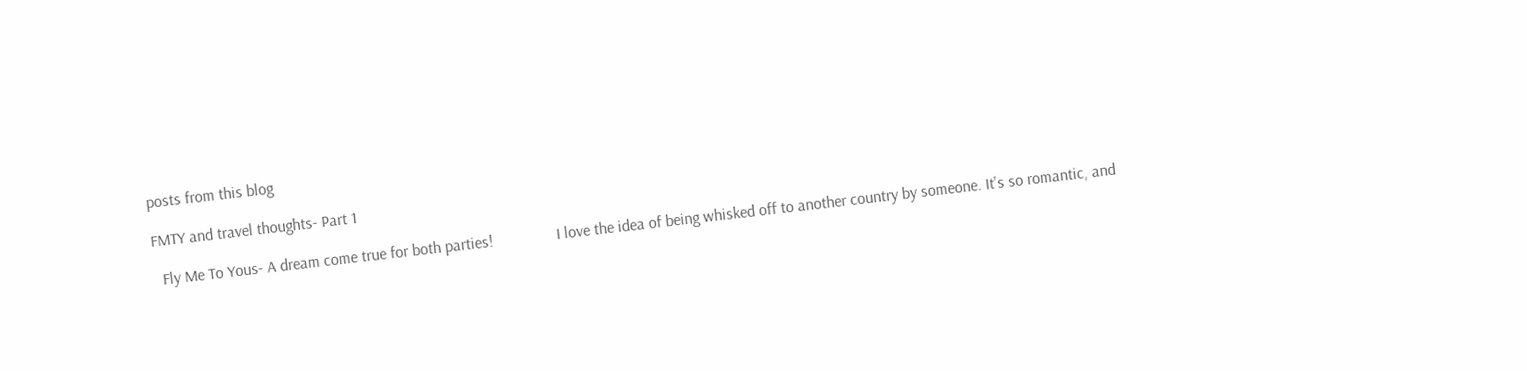posts from this blog

FMTY and travel thoughts- Part 1

  Fly Me To Yous- A dream come true for both parties!                I love the idea of being whisked off to another country by someone. It's so romantic, and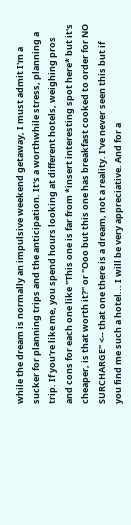while the dream is normally an impulsive weekend getaway, I must admit I'm a sucker for planning trips and the anticipation. It's a worthwhile stress, planning a trip. If you're like me, you spend hours looking at different hotels, weighing pros and cons for each one like "This one is far from *insert interesting spot here* but it's cheaper, is that worth it?" or "Ooo but this one has breakfast cooked to order for NO SURCHARGE" <-- that one there is a dream, not a reality. I've never seen this but if you find me such a hotel... I will be very appreciative. And for a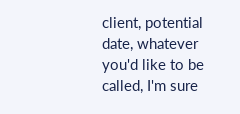client, potential date, whatever you'd like to be called, I'm sure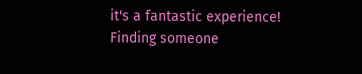it's a fantastic experience! Finding someone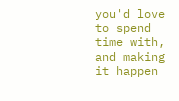you'd love to spend time with, and making it happen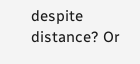despite distance? Or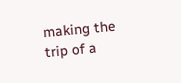making the trip of a